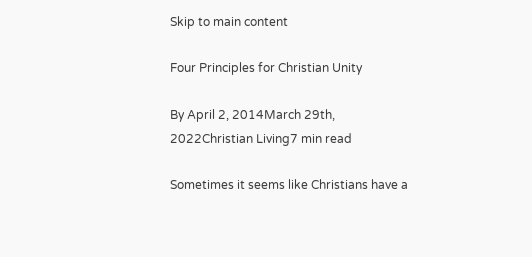Skip to main content

Four Principles for Christian Unity

By April 2, 2014March 29th, 2022Christian Living7 min read

Sometimes it seems like Christians have a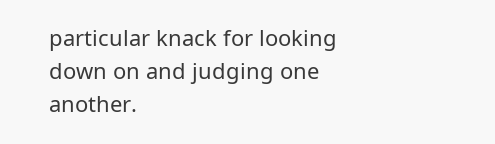particular knack for looking down on and judging one another.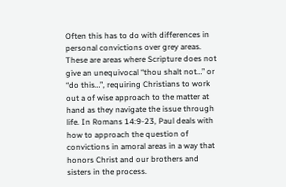Often this has to do with differences in personal convictions over grey areas. These are areas where Scripture does not give an unequivocal “thou shalt not…” or “do this…”, requiring Christians to work out a of wise approach to the matter at hand as they navigate the issue through life. In Romans 14:9-23, Paul deals with how to approach the question of convictions in amoral areas in a way that honors Christ and our brothers and sisters in the process.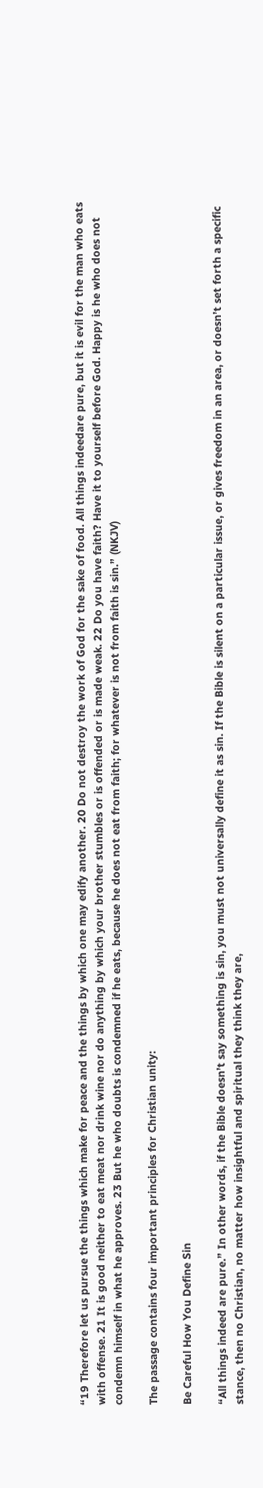“19 Therefore let us pursue the things which make for peace and the things by which one may edify another. 20 Do not destroy the work of God for the sake of food. All things indeedare pure, but it is evil for the man who eats with offense. 21 It is good neither to eat meat nor drink wine nor do anything by which your brother stumbles or is offended or is made weak. 22 Do you have faith? Have it to yourself before God. Happy is he who does not condemn himself in what he approves. 23 But he who doubts is condemned if he eats, because he does not eat from faith; for whatever is not from faith is sin.” (NKJV)

The passage contains four important principles for Christian unity:

Be Careful How You Define Sin

“All things indeed are pure.” In other words, if the Bible doesn’t say something is sin, you must not universally define it as sin. If the Bible is silent on a particular issue, or gives freedom in an area, or doesn’t set forth a specific stance, then no Christian, no matter how insightful and spiritual they think they are,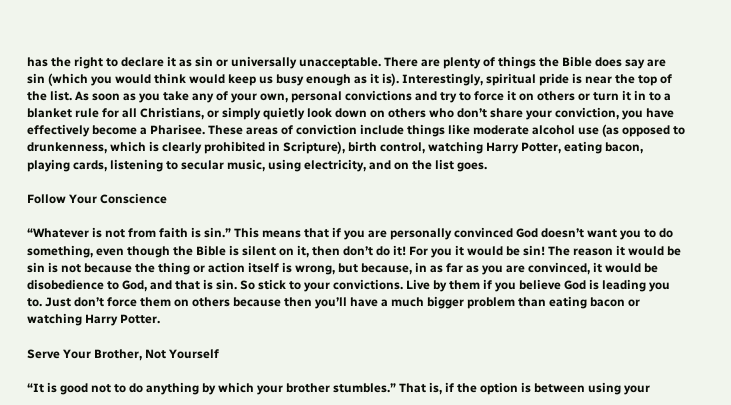has the right to declare it as sin or universally unacceptable. There are plenty of things the Bible does say are sin (which you would think would keep us busy enough as it is). Interestingly, spiritual pride is near the top of the list. As soon as you take any of your own, personal convictions and try to force it on others or turn it in to a blanket rule for all Christians, or simply quietly look down on others who don’t share your conviction, you have effectively become a Pharisee. These areas of conviction include things like moderate alcohol use (as opposed to drunkenness, which is clearly prohibited in Scripture), birth control, watching Harry Potter, eating bacon, playing cards, listening to secular music, using electricity, and on the list goes.

Follow Your Conscience

“Whatever is not from faith is sin.” This means that if you are personally convinced God doesn’t want you to do something, even though the Bible is silent on it, then don’t do it! For you it would be sin! The reason it would be sin is not because the thing or action itself is wrong, but because, in as far as you are convinced, it would be disobedience to God, and that is sin. So stick to your convictions. Live by them if you believe God is leading you to. Just don’t force them on others because then you’ll have a much bigger problem than eating bacon or watching Harry Potter.

Serve Your Brother, Not Yourself

“It is good not to do anything by which your brother stumbles.” That is, if the option is between using your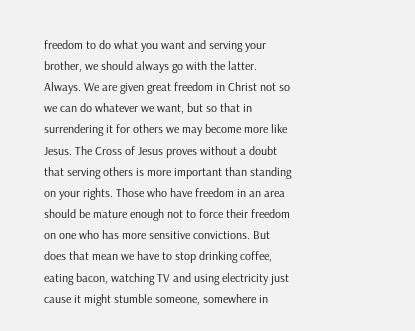freedom to do what you want and serving your brother, we should always go with the latter. Always. We are given great freedom in Christ not so we can do whatever we want, but so that in surrendering it for others we may become more like Jesus. The Cross of Jesus proves without a doubt that serving others is more important than standing on your rights. Those who have freedom in an area should be mature enough not to force their freedom on one who has more sensitive convictions. But does that mean we have to stop drinking coffee, eating bacon, watching TV and using electricity just cause it might stumble someone, somewhere in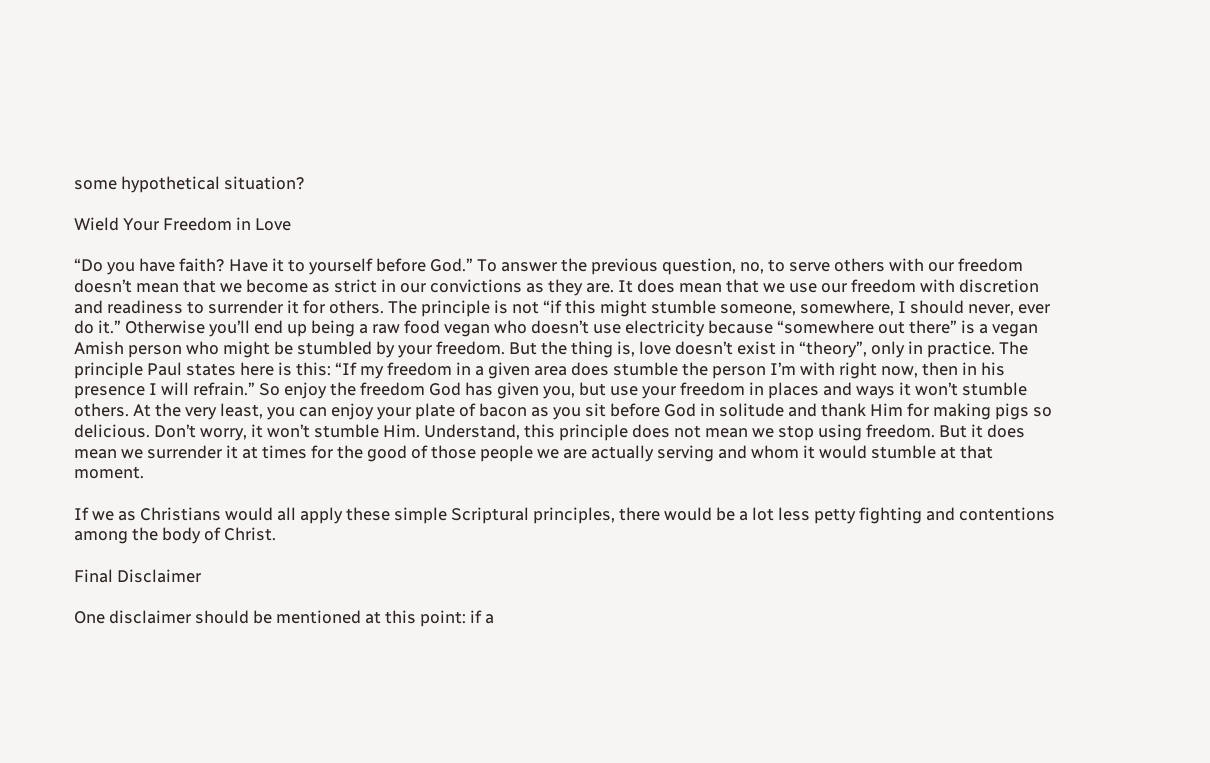some hypothetical situation?

Wield Your Freedom in Love

“Do you have faith? Have it to yourself before God.” To answer the previous question, no, to serve others with our freedom doesn’t mean that we become as strict in our convictions as they are. It does mean that we use our freedom with discretion and readiness to surrender it for others. The principle is not “if this might stumble someone, somewhere, I should never, ever do it.” Otherwise you’ll end up being a raw food vegan who doesn’t use electricity because “somewhere out there” is a vegan Amish person who might be stumbled by your freedom. But the thing is, love doesn’t exist in “theory”, only in practice. The principle Paul states here is this: “If my freedom in a given area does stumble the person I’m with right now, then in his presence I will refrain.” So enjoy the freedom God has given you, but use your freedom in places and ways it won’t stumble others. At the very least, you can enjoy your plate of bacon as you sit before God in solitude and thank Him for making pigs so delicious. Don’t worry, it won’t stumble Him. Understand, this principle does not mean we stop using freedom. But it does mean we surrender it at times for the good of those people we are actually serving and whom it would stumble at that moment.

If we as Christians would all apply these simple Scriptural principles, there would be a lot less petty fighting and contentions among the body of Christ.

Final Disclaimer

One disclaimer should be mentioned at this point: if a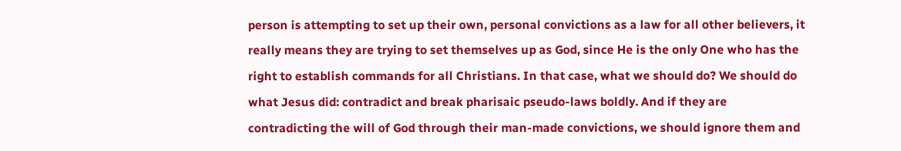person is attempting to set up their own, personal convictions as a law for all other believers, it really means they are trying to set themselves up as God, since He is the only One who has the right to establish commands for all Christians. In that case, what we should do? We should do what Jesus did: contradict and break pharisaic pseudo-laws boldly. And if they are contradicting the will of God through their man-made convictions, we should ignore them and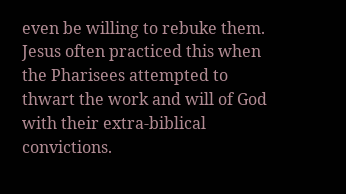even be willing to rebuke them. Jesus often practiced this when the Pharisees attempted to thwart the work and will of God with their extra-biblical convictions.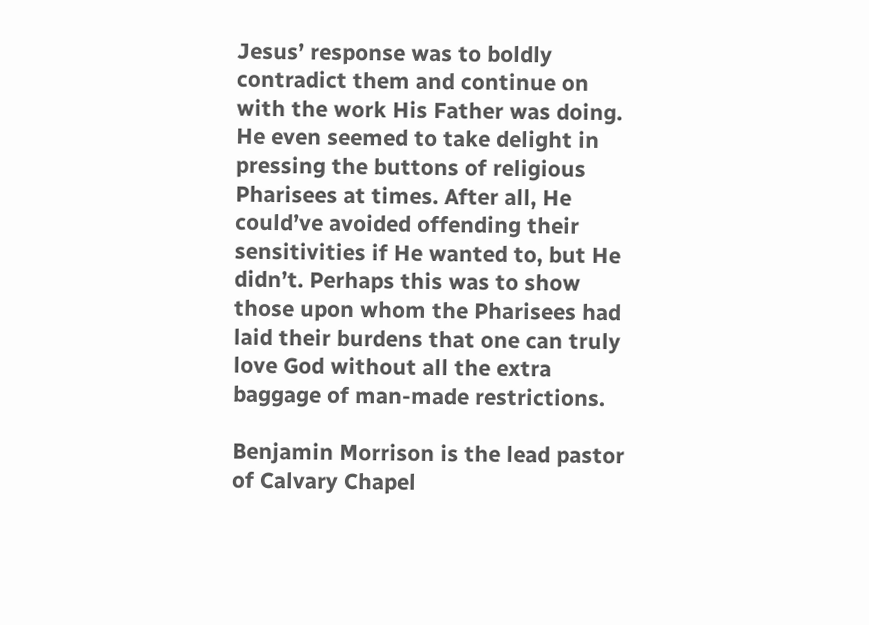Jesus’ response was to boldly contradict them and continue on with the work His Father was doing. He even seemed to take delight in pressing the buttons of religious Pharisees at times. After all, He could’ve avoided offending their sensitivities if He wanted to, but He didn’t. Perhaps this was to show those upon whom the Pharisees had laid their burdens that one can truly love God without all the extra baggage of man-made restrictions.

Benjamin Morrison is the lead pastor of Calvary Chapel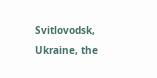Svitlovodsk, Ukraine, the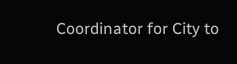Coordinator for City to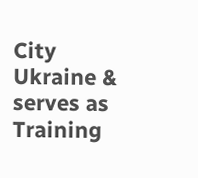City Ukraine & serves as Training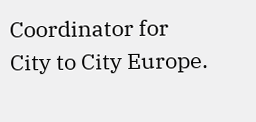Coordinator for City to City Europe.